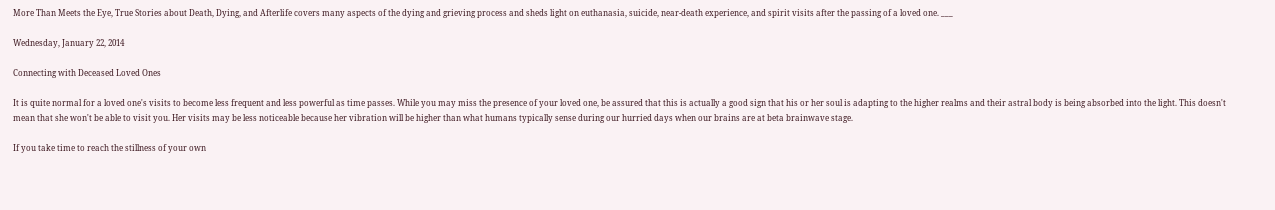More Than Meets the Eye, True Stories about Death, Dying, and Afterlife covers many aspects of the dying and grieving process and sheds light on euthanasia, suicide, near-death experience, and spirit visits after the passing of a loved one. ___

Wednesday, January 22, 2014

Connecting with Deceased Loved Ones

It is quite normal for a loved one's visits to become less frequent and less powerful as time passes. While you may miss the presence of your loved one, be assured that this is actually a good sign that his or her soul is adapting to the higher realms and their astral body is being absorbed into the light. This doesn't mean that she won't be able to visit you. Her visits may be less noticeable because her vibration will be higher than what humans typically sense during our hurried days when our brains are at beta brainwave stage.

If you take time to reach the stillness of your own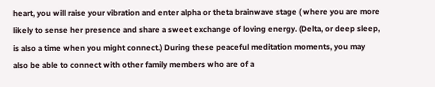heart, you will raise your vibration and enter alpha or theta brainwave stage ( where you are more likely to sense her presence and share a sweet exchange of loving energy. (Delta, or deep sleep, is also a time when you might connect.) During these peaceful meditation moments, you may also be able to connect with other family members who are of a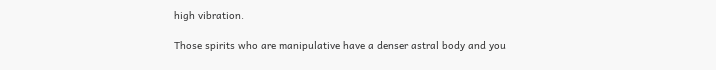high vibration.

Those spirits who are manipulative have a denser astral body and you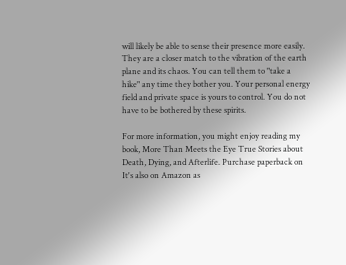will likely be able to sense their presence more easily. They are a closer match to the vibration of the earth plane and its chaos. You can tell them to "take a hike" any time they bother you. Your personal energy field and private space is yours to control. You do not have to be bothered by these spirits.

For more information, you might enjoy reading my book, More Than Meets the Eye True Stories about Death, Dying, and Afterlife. Purchase paperback on It's also on Amazon as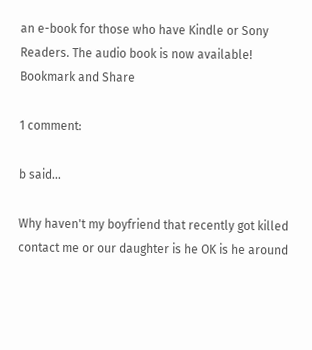an e-book for those who have Kindle or Sony Readers. The audio book is now available!
Bookmark and Share

1 comment:

b said...

Why haven't my boyfriend that recently got killed contact me or our daughter is he OK is he around